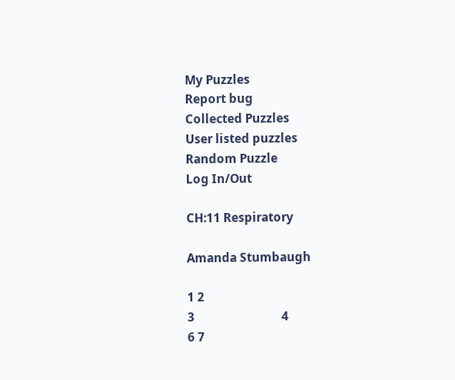My Puzzles
Report bug
Collected Puzzles
User listed puzzles
Random Puzzle
Log In/Out

CH:11 Respiratory

Amanda Stumbaugh

1 2
3                             4
6 7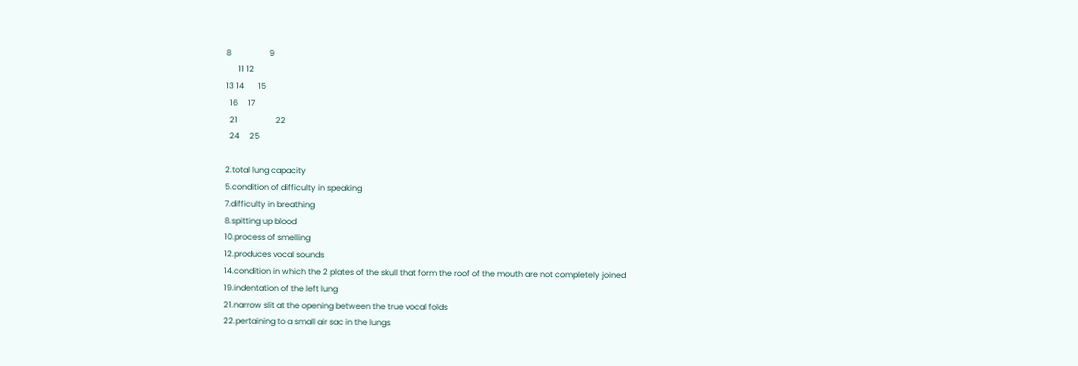8                   9
      11 12
13 14       15
  16     17
  21                   22
  24     25

2.total lung capacity
5.condition of difficulty in speaking
7.difficulty in breathing
8.spitting up blood
10.process of smelling
12.produces vocal sounds
14.condition in which the 2 plates of the skull that form the roof of the mouth are not completely joined
19.indentation of the left lung
21.narrow slit at the opening between the true vocal folds
22.pertaining to a small air sac in the lungs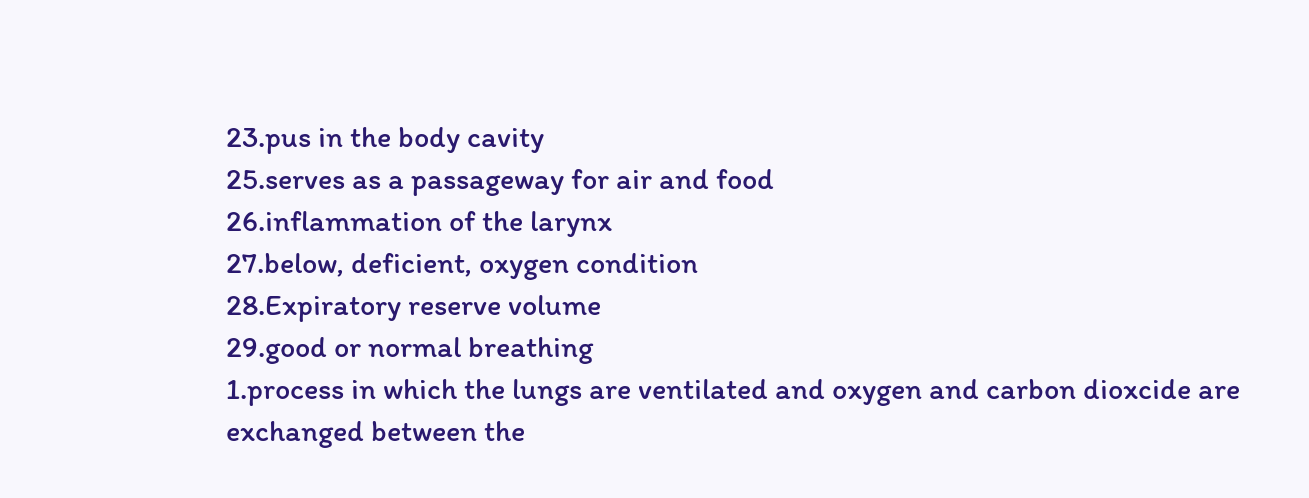23.pus in the body cavity
25.serves as a passageway for air and food
26.inflammation of the larynx
27.below, deficient, oxygen condition
28.Expiratory reserve volume
29.good or normal breathing
1.process in which the lungs are ventilated and oxygen and carbon dioxcide are exchanged between the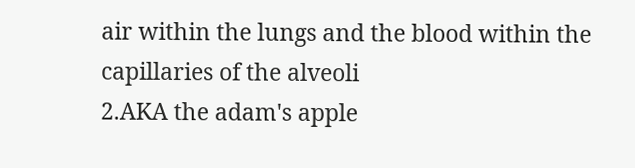air within the lungs and the blood within the capillaries of the alveoli
2.AKA the adam's apple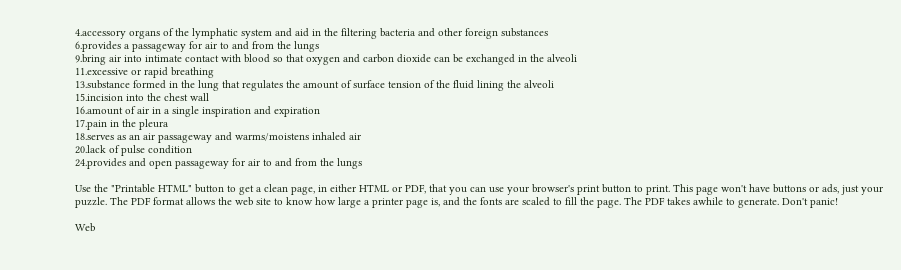4.accessory organs of the lymphatic system and aid in the filtering bacteria and other foreign substances
6.provides a passageway for air to and from the lungs
9.bring air into intimate contact with blood so that oxygen and carbon dioxide can be exchanged in the alveoli
11.excessive or rapid breathing
13.substance formed in the lung that regulates the amount of surface tension of the fluid lining the alveoli
15.incision into the chest wall
16.amount of air in a single inspiration and expiration
17.pain in the pleura
18.serves as an air passageway and warms/moistens inhaled air
20.lack of pulse condition
24.provides and open passageway for air to and from the lungs

Use the "Printable HTML" button to get a clean page, in either HTML or PDF, that you can use your browser's print button to print. This page won't have buttons or ads, just your puzzle. The PDF format allows the web site to know how large a printer page is, and the fonts are scaled to fill the page. The PDF takes awhile to generate. Don't panic!

Web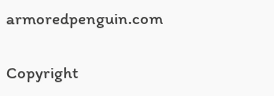armoredpenguin.com

Copyright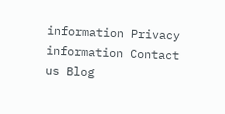information Privacy information Contact us Blog